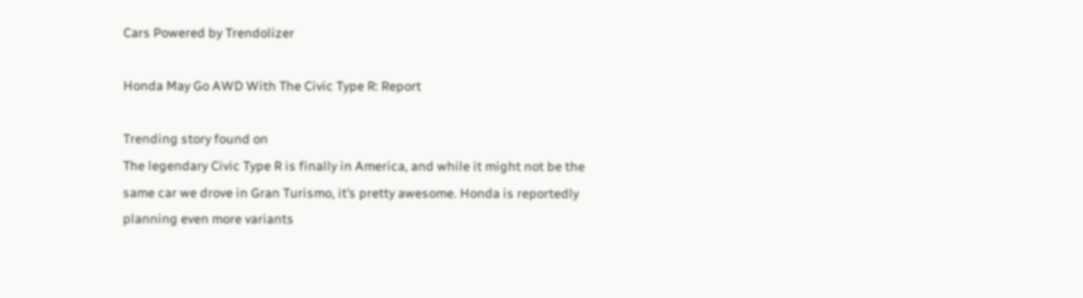Cars Powered by Trendolizer

Honda May Go AWD With The Civic Type R: Report

Trending story found on
The legendary Civic Type R is finally in America, and while it might not be the same car we drove in Gran Turismo, it’s pretty awesome. Honda is reportedly planning even more variants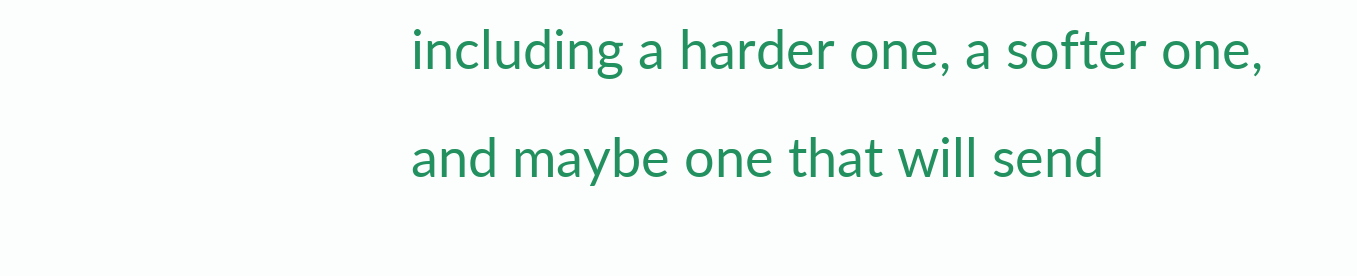including a harder one, a softer one, and maybe one that will send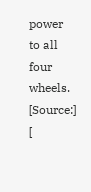power to all four wheels.
[Source:] [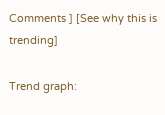Comments ] [See why this is trending]

Trend graph: